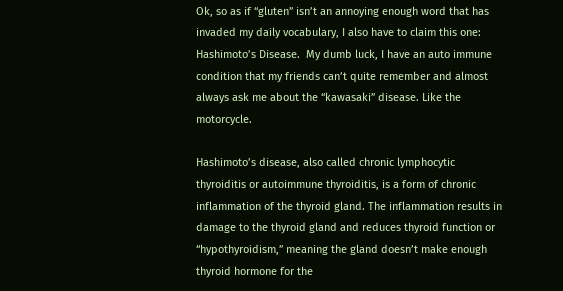Ok, so as if “gluten” isn’t an annoying enough word that has invaded my daily vocabulary, I also have to claim this one: Hashimoto’s Disease.  My dumb luck, I have an auto immune condition that my friends can’t quite remember and almost always ask me about the “kawasaki” disease. Like the motorcycle.

Hashimoto’s disease, also called chronic lymphocytic thyroiditis or autoimmune thyroiditis, is a form of chronic inflammation of the thyroid gland. The inflammation results in damage to the thyroid gland and reduces thyroid function or “hypothyroidism,” meaning the gland doesn’t make enough thyroid hormone for the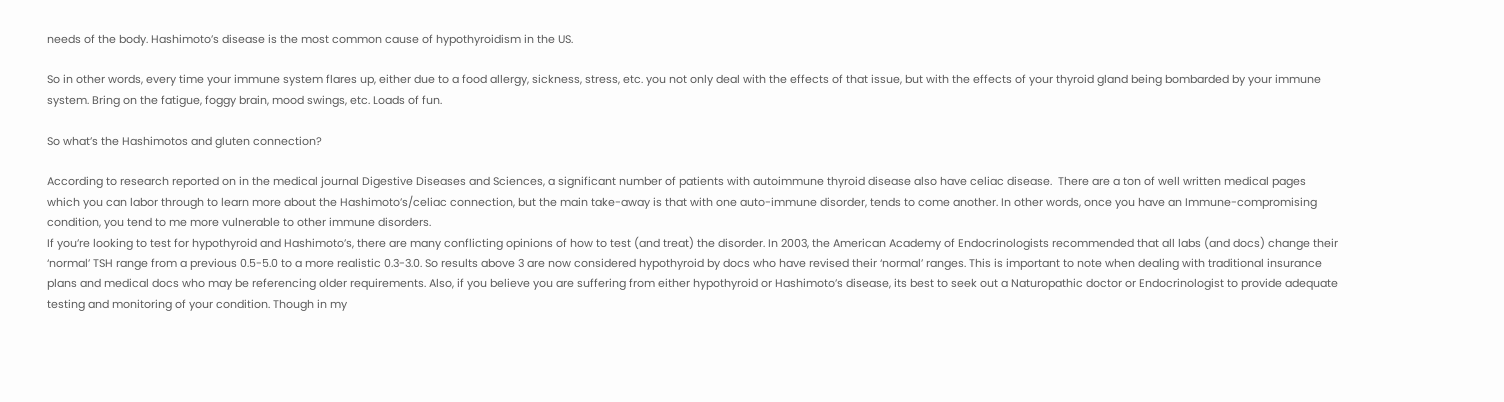needs of the body. Hashimoto’s disease is the most common cause of hypothyroidism in the US.

So in other words, every time your immune system flares up, either due to a food allergy, sickness, stress, etc. you not only deal with the effects of that issue, but with the effects of your thyroid gland being bombarded by your immune system. Bring on the fatigue, foggy brain, mood swings, etc. Loads of fun.

So what’s the Hashimotos and gluten connection?

According to research reported on in the medical journal Digestive Diseases and Sciences, a significant number of patients with autoimmune thyroid disease also have celiac disease.  There are a ton of well written medical pages which you can labor through to learn more about the Hashimoto’s/celiac connection, but the main take-away is that with one auto-immune disorder, tends to come another. In other words, once you have an Immune-compromising condition, you tend to me more vulnerable to other immune disorders.
If you’re looking to test for hypothyroid and Hashimoto’s, there are many conflicting opinions of how to test (and treat) the disorder. In 2003, the American Academy of Endocrinologists recommended that all labs (and docs) change their ‘normal’ TSH range from a previous 0.5-5.0 to a more realistic 0.3-3.0. So results above 3 are now considered hypothyroid by docs who have revised their ‘normal’ ranges. This is important to note when dealing with traditional insurance plans and medical docs who may be referencing older requirements. Also, if you believe you are suffering from either hypothyroid or Hashimoto’s disease, its best to seek out a Naturopathic doctor or Endocrinologist to provide adequate testing and monitoring of your condition. Though in my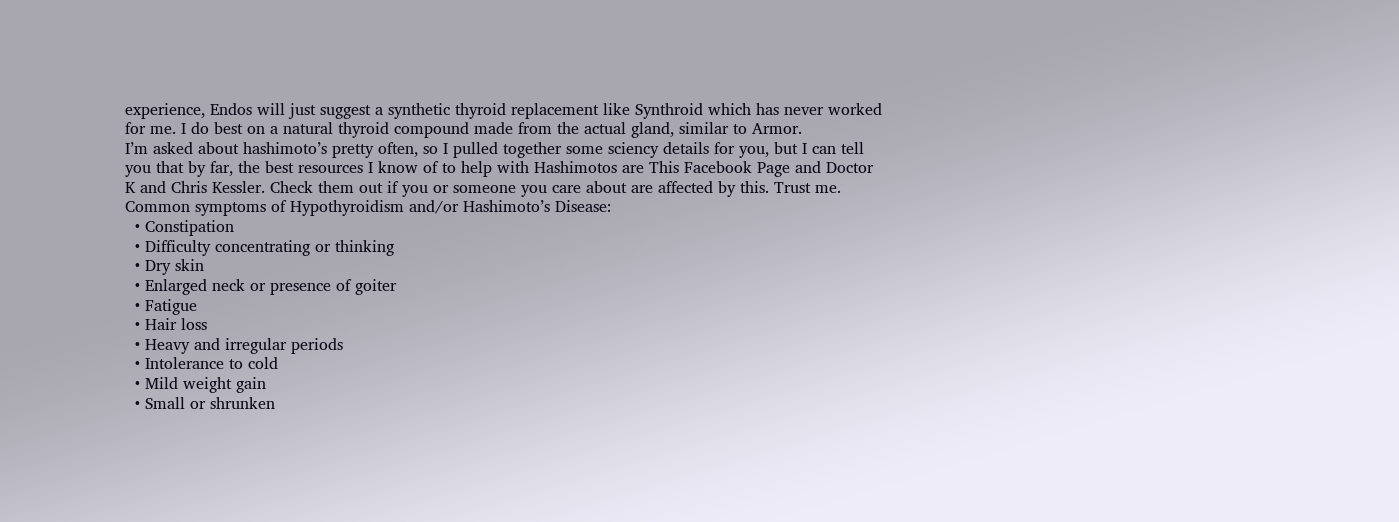experience, Endos will just suggest a synthetic thyroid replacement like Synthroid which has never worked for me. I do best on a natural thyroid compound made from the actual gland, similar to Armor.
I’m asked about hashimoto’s pretty often, so I pulled together some sciency details for you, but I can tell you that by far, the best resources I know of to help with Hashimotos are This Facebook Page and Doctor K and Chris Kessler. Check them out if you or someone you care about are affected by this. Trust me.
Common symptoms of Hypothyroidism and/or Hashimoto’s Disease:
  • Constipation
  • Difficulty concentrating or thinking
  • Dry skin
  • Enlarged neck or presence of goiter
  • Fatigue
  • Hair loss
  • Heavy and irregular periods
  • Intolerance to cold
  • Mild weight gain
  • Small or shrunken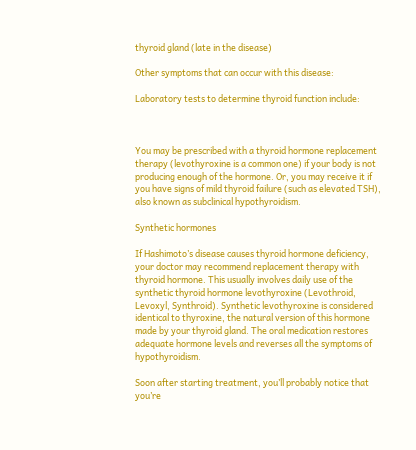thyroid gland (late in the disease)

Other symptoms that can occur with this disease:

Laboratory tests to determine thyroid function include:



You may be prescribed with a thyroid hormone replacement therapy (levothyroxine is a common one) if your body is not producing enough of the hormone. Or, you may receive it if you have signs of mild thyroid failure (such as elevated TSH), also known as subclinical hypothyroidism.

Synthetic hormones

If Hashimoto’s disease causes thyroid hormone deficiency, your doctor may recommend replacement therapy with thyroid hormone. This usually involves daily use of the synthetic thyroid hormone levothyroxine (Levothroid, Levoxyl, Synthroid). Synthetic levothyroxine is considered identical to thyroxine, the natural version of this hormone made by your thyroid gland. The oral medication restores adequate hormone levels and reverses all the symptoms of hypothyroidism.

Soon after starting treatment, you’ll probably notice that you’re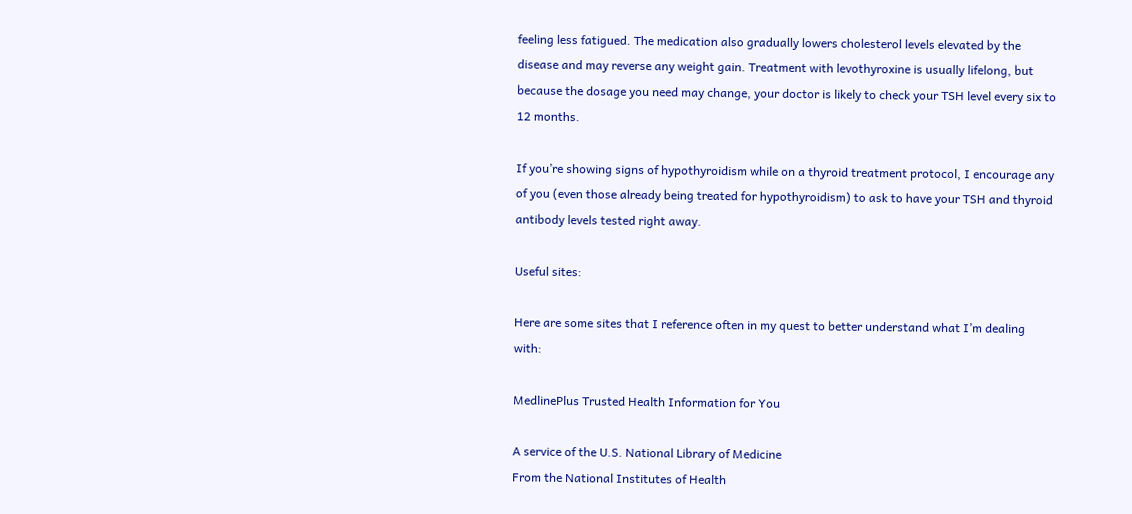feeling less fatigued. The medication also gradually lowers cholesterol levels elevated by the disease and may reverse any weight gain. Treatment with levothyroxine is usually lifelong, but because the dosage you need may change, your doctor is likely to check your TSH level every six to 12 months.

If you’re showing signs of hypothyroidism while on a thyroid treatment protocol, I encourage any of you (even those already being treated for hypothyroidism) to ask to have your TSH and thyroid antibody levels tested right away.

Useful sites:

Here are some sites that I reference often in my quest to better understand what I’m dealing with:

MedlinePlus Trusted Health Information for You

A service of the U.S. National Library of Medicine
From the National Institutes of Health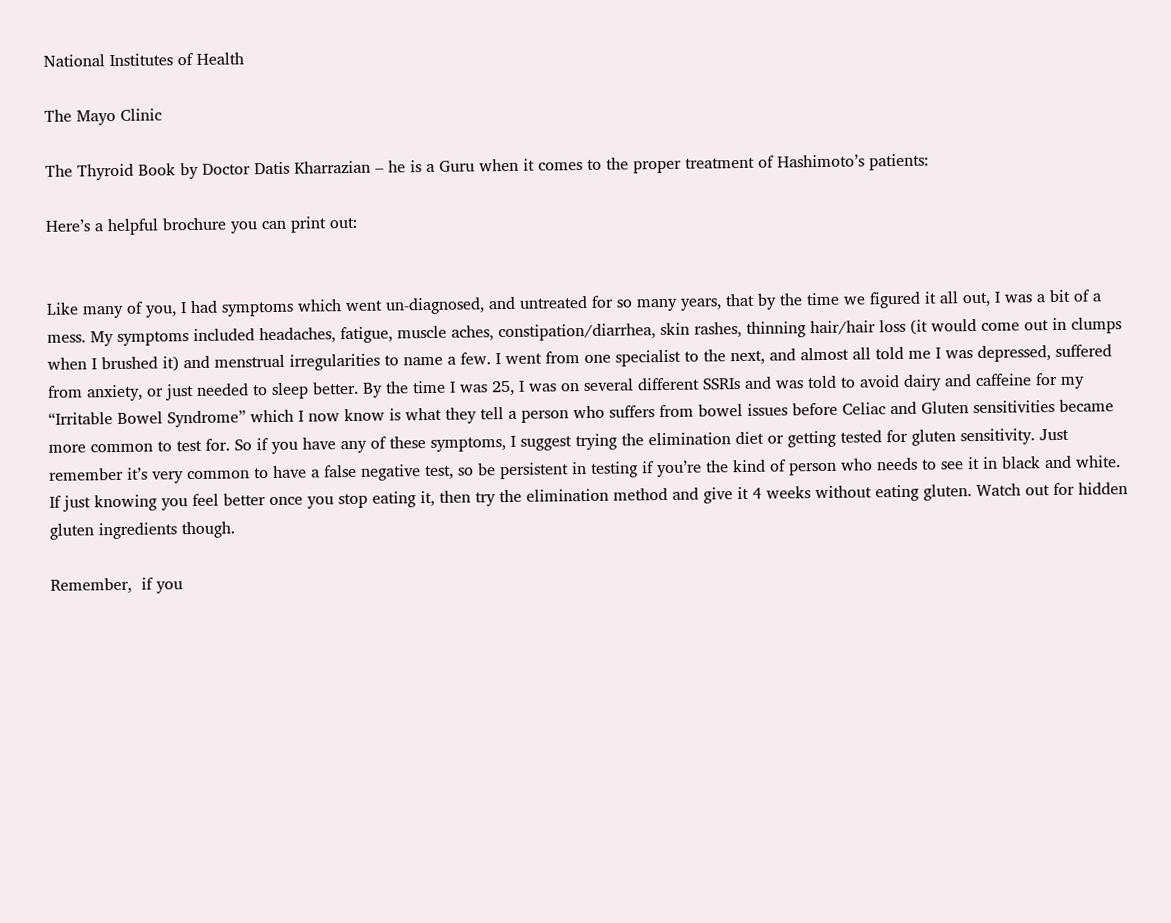National Institutes of Health

The Mayo Clinic

The Thyroid Book by Doctor Datis Kharrazian – he is a Guru when it comes to the proper treatment of Hashimoto’s patients:

Here’s a helpful brochure you can print out:


Like many of you, I had symptoms which went un-diagnosed, and untreated for so many years, that by the time we figured it all out, I was a bit of a mess. My symptoms included headaches, fatigue, muscle aches, constipation/diarrhea, skin rashes, thinning hair/hair loss (it would come out in clumps when I brushed it) and menstrual irregularities to name a few. I went from one specialist to the next, and almost all told me I was depressed, suffered from anxiety, or just needed to sleep better. By the time I was 25, I was on several different SSRIs and was told to avoid dairy and caffeine for my “Irritable Bowel Syndrome” which I now know is what they tell a person who suffers from bowel issues before Celiac and Gluten sensitivities became more common to test for. So if you have any of these symptoms, I suggest trying the elimination diet or getting tested for gluten sensitivity. Just remember it’s very common to have a false negative test, so be persistent in testing if you’re the kind of person who needs to see it in black and white. If just knowing you feel better once you stop eating it, then try the elimination method and give it 4 weeks without eating gluten. Watch out for hidden gluten ingredients though.

Remember,  if you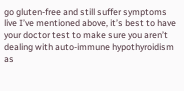go gluten-free and still suffer symptoms live I’ve mentioned above, it’s best to have your doctor test to make sure you aren’t dealing with auto-immune hypothyroidism as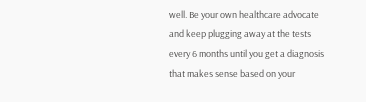well. Be your own healthcare advocate and keep plugging away at the tests every 6 months until you get a diagnosis that makes sense based on your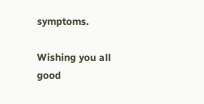symptoms.

Wishing you all good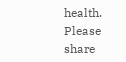health. Please share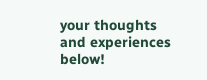your thoughts and experiences below!